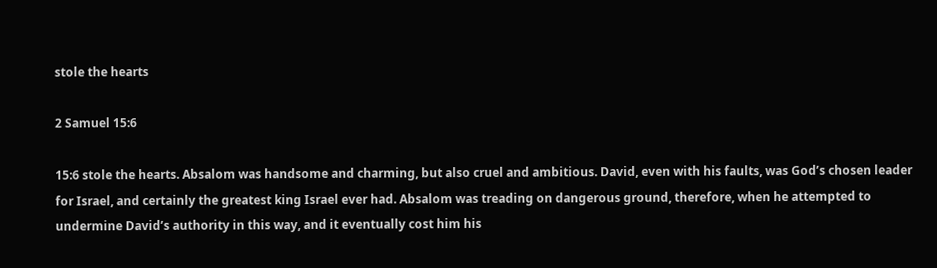stole the hearts

2 Samuel 15:6

15:6 stole the hearts. Absalom was handsome and charming, but also cruel and ambitious. David, even with his faults, was God’s chosen leader for Israel, and certainly the greatest king Israel ever had. Absalom was treading on dangerous ground, therefore, when he attempted to undermine David’s authority in this way, and it eventually cost him his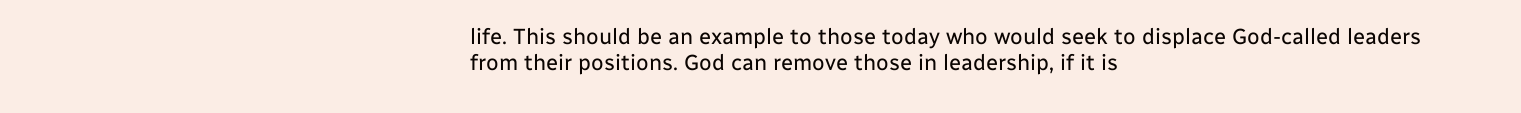life. This should be an example to those today who would seek to displace God-called leaders from their positions. God can remove those in leadership, if it is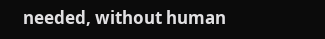needed, without human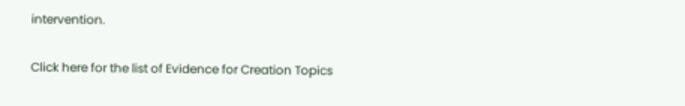intervention.

Click here for the list of Evidence for Creation Topics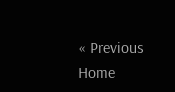« Previous                Home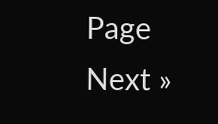Page                 Next »